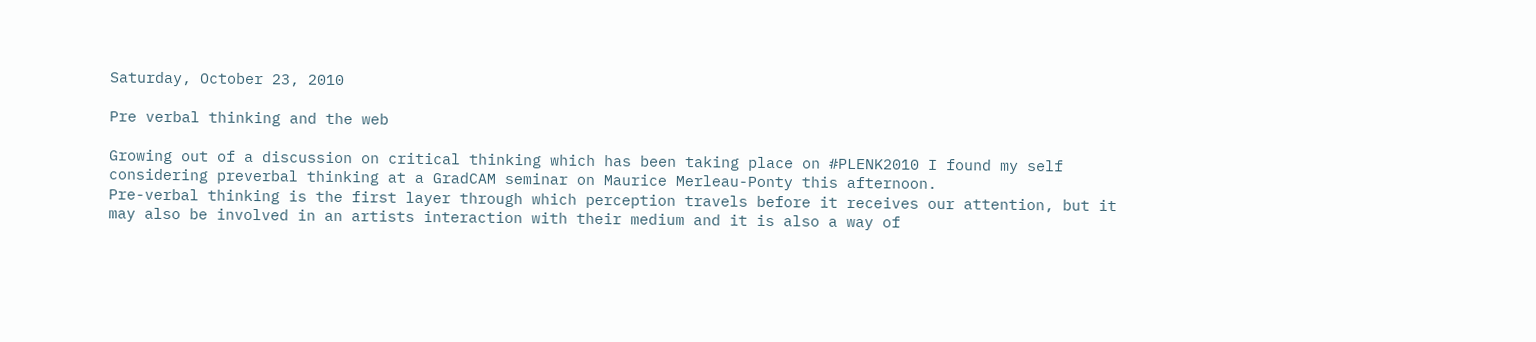Saturday, October 23, 2010

Pre verbal thinking and the web

Growing out of a discussion on critical thinking which has been taking place on #PLENK2010 I found my self considering preverbal thinking at a GradCAM seminar on Maurice Merleau-Ponty this afternoon.
Pre-verbal thinking is the first layer through which perception travels before it receives our attention, but it may also be involved in an artists interaction with their medium and it is also a way of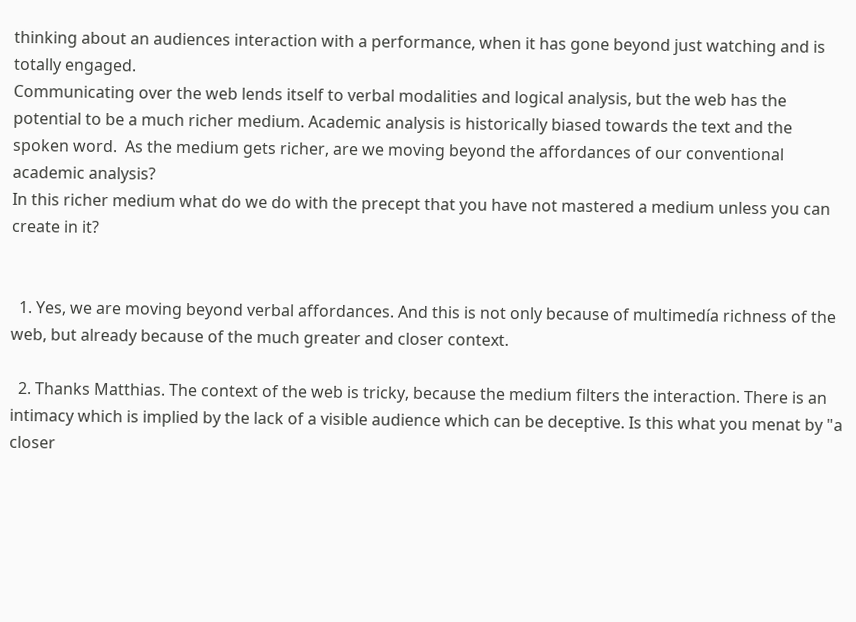thinking about an audiences interaction with a performance, when it has gone beyond just watching and is totally engaged.
Communicating over the web lends itself to verbal modalities and logical analysis, but the web has the potential to be a much richer medium. Academic analysis is historically biased towards the text and the spoken word.  As the medium gets richer, are we moving beyond the affordances of our conventional academic analysis?
In this richer medium what do we do with the precept that you have not mastered a medium unless you can create in it?


  1. Yes, we are moving beyond verbal affordances. And this is not only because of multimedía richness of the web, but already because of the much greater and closer context.

  2. Thanks Matthias. The context of the web is tricky, because the medium filters the interaction. There is an intimacy which is implied by the lack of a visible audience which can be deceptive. Is this what you menat by "a closer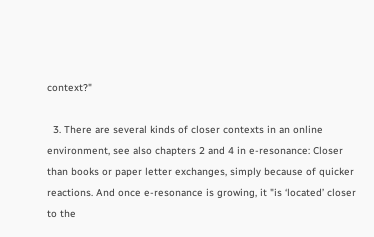context?"

  3. There are several kinds of closer contexts in an online environment, see also chapters 2 and 4 in e-resonance: Closer than books or paper letter exchanges, simply because of quicker reactions. And once e-resonance is growing, it "is ‘located’ closer to the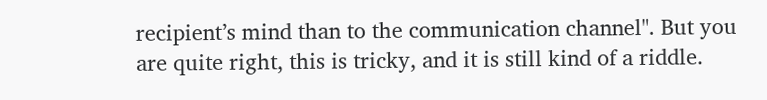recipient’s mind than to the communication channel". But you are quite right, this is tricky, and it is still kind of a riddle.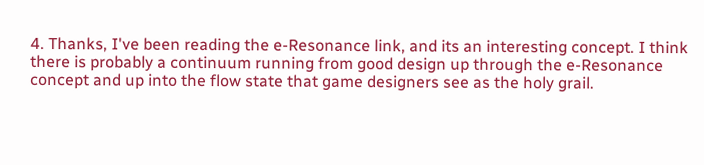4. Thanks, I've been reading the e-Resonance link, and its an interesting concept. I think there is probably a continuum running from good design up through the e-Resonance concept and up into the flow state that game designers see as the holy grail.